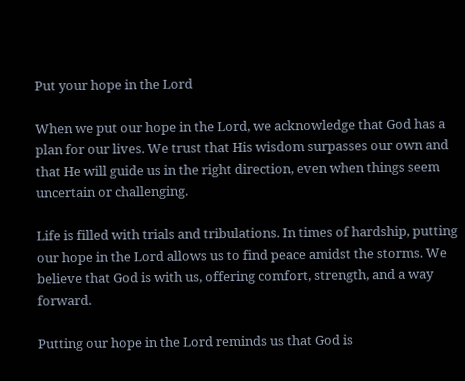Put your hope in the Lord

When we put our hope in the Lord, we acknowledge that God has a plan for our lives. We trust that His wisdom surpasses our own and that He will guide us in the right direction, even when things seem uncertain or challenging.

Life is filled with trials and tribulations. In times of hardship, putting our hope in the Lord allows us to find peace amidst the storms. We believe that God is with us, offering comfort, strength, and a way forward.

Putting our hope in the Lord reminds us that God is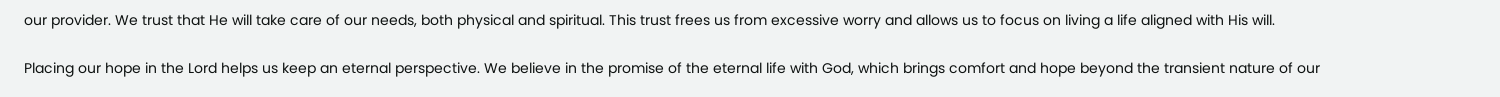our provider. We trust that He will take care of our needs, both physical and spiritual. This trust frees us from excessive worry and allows us to focus on living a life aligned with His will.

Placing our hope in the Lord helps us keep an eternal perspective. We believe in the promise of the eternal life with God, which brings comfort and hope beyond the transient nature of our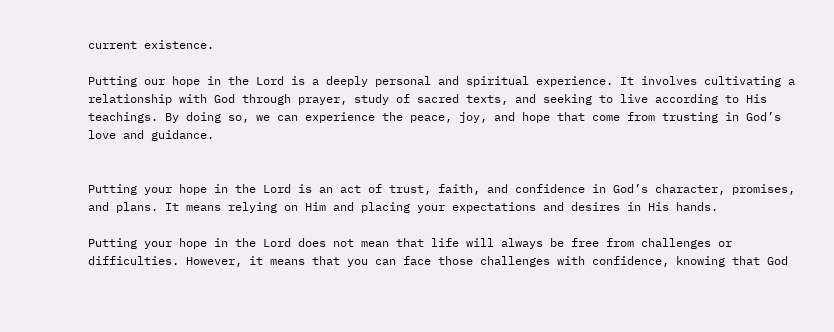current existence.

Putting our hope in the Lord is a deeply personal and spiritual experience. It involves cultivating a relationship with God through prayer, study of sacred texts, and seeking to live according to His teachings. By doing so, we can experience the peace, joy, and hope that come from trusting in God’s love and guidance.


Putting your hope in the Lord is an act of trust, faith, and confidence in God’s character, promises, and plans. It means relying on Him and placing your expectations and desires in His hands.

Putting your hope in the Lord does not mean that life will always be free from challenges or difficulties. However, it means that you can face those challenges with confidence, knowing that God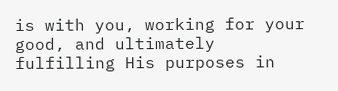is with you, working for your good, and ultimately fulfilling His purposes in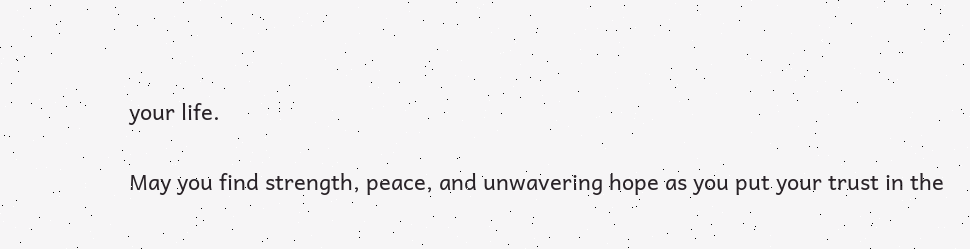your life.

May you find strength, peace, and unwavering hope as you put your trust in the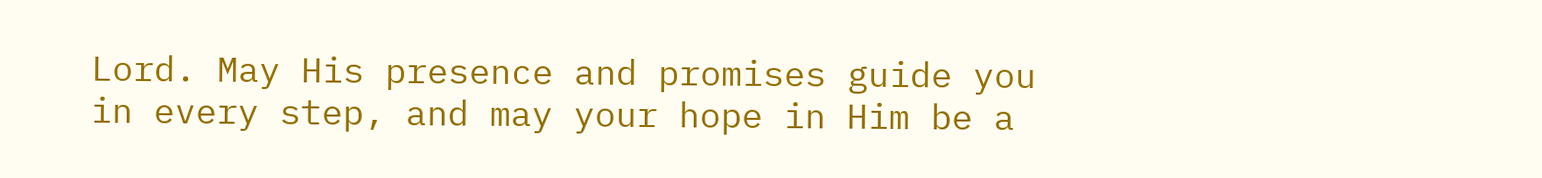Lord. May His presence and promises guide you in every step, and may your hope in Him be a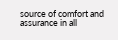source of comfort and assurance in all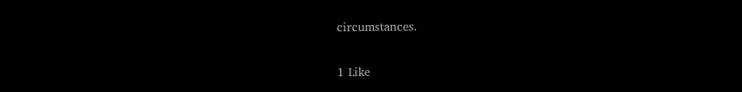circumstances.

1 Like